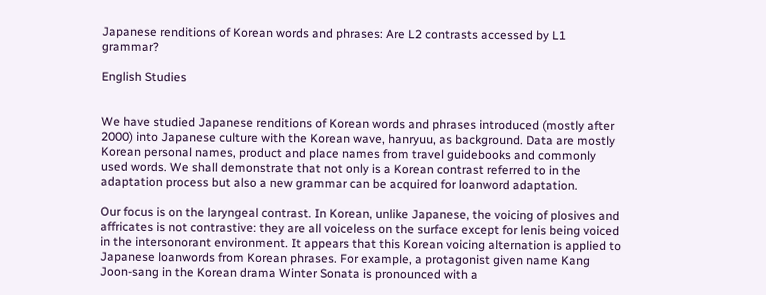Japanese renditions of Korean words and phrases: Are L2 contrasts accessed by L1 grammar?

English Studies


We have studied Japanese renditions of Korean words and phrases introduced (mostly after 2000) into Japanese culture with the Korean wave, hanryuu, as background. Data are mostly Korean personal names, product and place names from travel guidebooks and commonly used words. We shall demonstrate that not only is a Korean contrast referred to in the adaptation process but also a new grammar can be acquired for loanword adaptation.

Our focus is on the laryngeal contrast. In Korean, unlike Japanese, the voicing of plosives and affricates is not contrastive: they are all voiceless on the surface except for lenis being voiced in the intersonorant environment. It appears that this Korean voicing alternation is applied to Japanese loanwords from Korean phrases. For example, a protagonist given name Kang Joon-sang in the Korean drama Winter Sonata is pronounced with a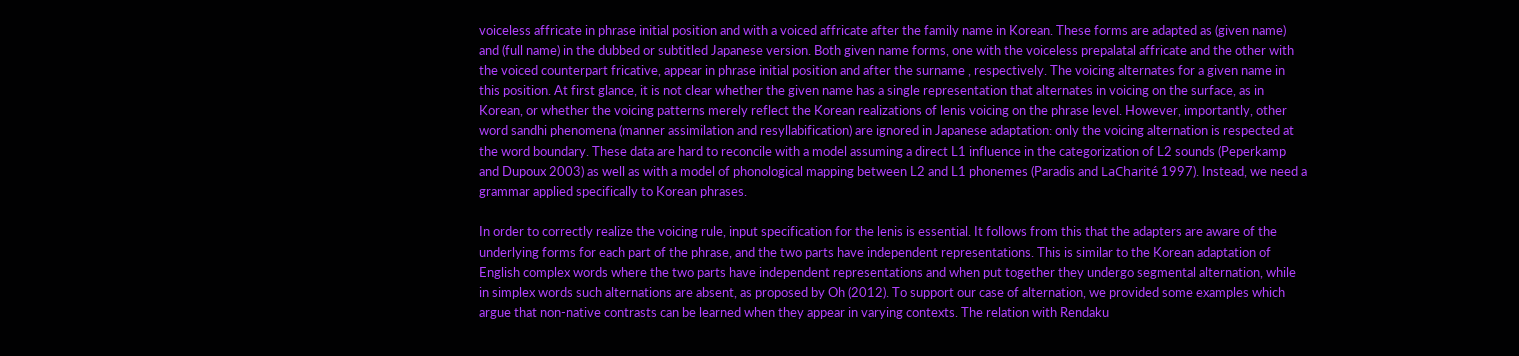voiceless affricate in phrase initial position and with a voiced affricate after the family name in Korean. These forms are adapted as (given name) and (full name) in the dubbed or subtitled Japanese version. Both given name forms, one with the voiceless prepalatal affricate and the other with the voiced counterpart fricative, appear in phrase initial position and after the surname , respectively. The voicing alternates for a given name in this position. At first glance, it is not clear whether the given name has a single representation that alternates in voicing on the surface, as in Korean, or whether the voicing patterns merely reflect the Korean realizations of lenis voicing on the phrase level. However, importantly, other word sandhi phenomena (manner assimilation and resyllabification) are ignored in Japanese adaptation: only the voicing alternation is respected at the word boundary. These data are hard to reconcile with a model assuming a direct L1 influence in the categorization of L2 sounds (Peperkamp and Dupoux 2003) as well as with a model of phonological mapping between L2 and L1 phonemes (Paradis and LaCharité 1997). Instead, we need a grammar applied specifically to Korean phrases.

In order to correctly realize the voicing rule, input specification for the lenis is essential. It follows from this that the adapters are aware of the underlying forms for each part of the phrase, and the two parts have independent representations. This is similar to the Korean adaptation of English complex words where the two parts have independent representations and when put together they undergo segmental alternation, while in simplex words such alternations are absent, as proposed by Oh (2012). To support our case of alternation, we provided some examples which argue that non-native contrasts can be learned when they appear in varying contexts. The relation with Rendaku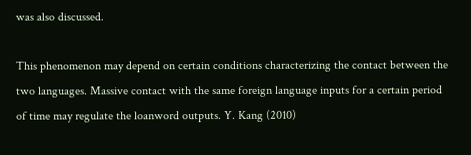was also discussed.

This phenomenon may depend on certain conditions characterizing the contact between the two languages. Massive contact with the same foreign language inputs for a certain period of time may regulate the loanword outputs. Y. Kang (2010)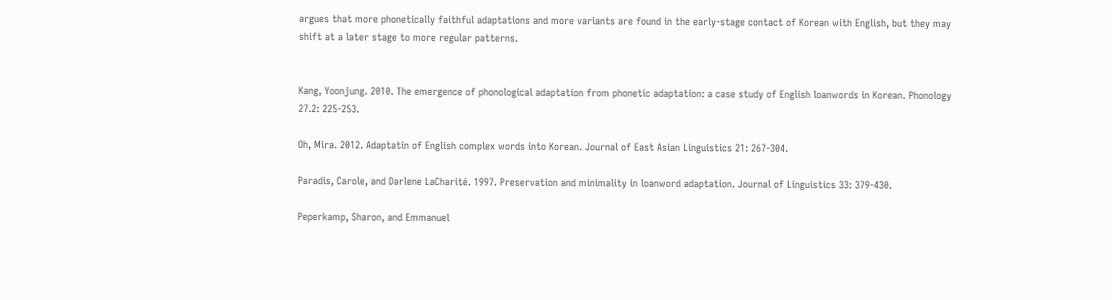argues that more phonetically faithful adaptations and more variants are found in the early-stage contact of Korean with English, but they may shift at a later stage to more regular patterns.


Kang, Yoonjung. 2010. The emergence of phonological adaptation from phonetic adaptation: a case study of English loanwords in Korean. Phonology 27.2: 225-253.

Oh, Mira. 2012. Adaptatin of English complex words into Korean. Journal of East Asian Linguistics 21: 267-304.

Paradis, Carole, and Darlene LaCharité. 1997. Preservation and minimality in loanword adaptation. Journal of Linguistics 33: 379-430.

Peperkamp, Sharon, and Emmanuel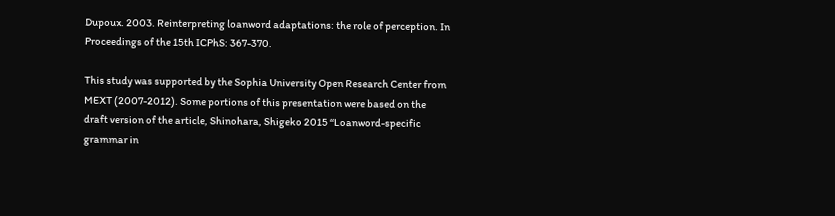Dupoux. 2003. Reinterpreting loanword adaptations: the role of perception. In Proceedings of the 15th ICPhS: 367-370.

This study was supported by the Sophia University Open Research Center from MEXT (2007-2012). Some portions of this presentation were based on the draft version of the article, Shinohara, Shigeko 2015 ‘‘Loanword-specific grammar in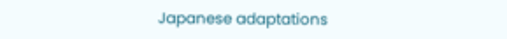Japanese adaptations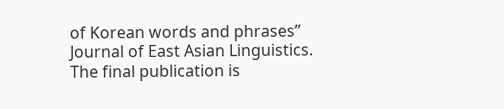of Korean words and phrases’’ Journal of East Asian Linguistics. The final publication is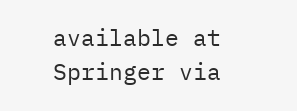available at Springer via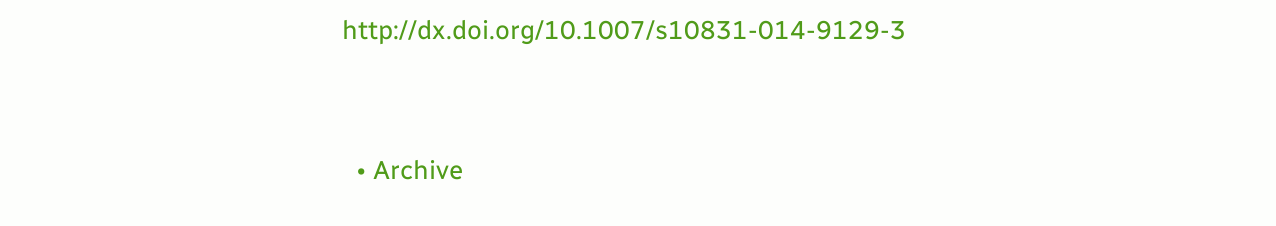http://dx.doi.org/10.1007/s10831-014-9129-3


  • Archive